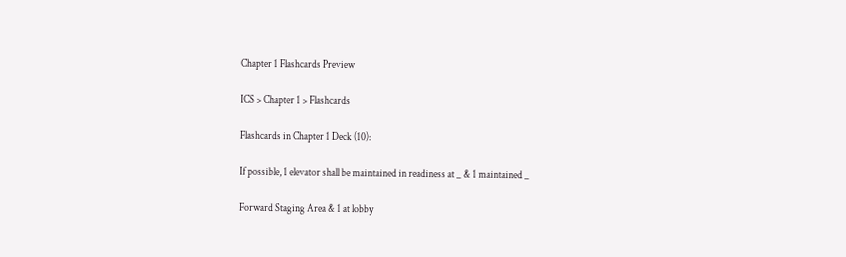Chapter 1 Flashcards Preview

ICS > Chapter 1 > Flashcards

Flashcards in Chapter 1 Deck (10):

If possible, 1 elevator shall be maintained in readiness at _ & 1 maintained _

Forward Staging Area & 1 at lobby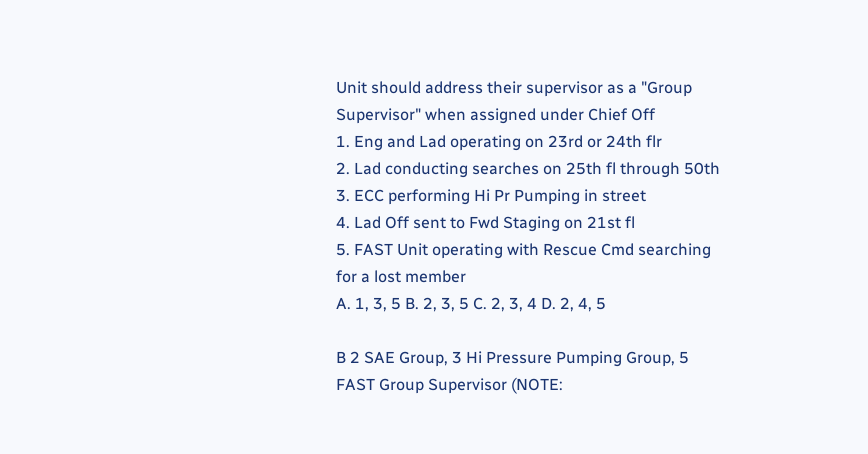Unit should address their supervisor as a "Group Supervisor" when assigned under Chief Off
1. Eng and Lad operating on 23rd or 24th flr
2. Lad conducting searches on 25th fl through 50th
3. ECC performing Hi Pr Pumping in street
4. Lad Off sent to Fwd Staging on 21st fl
5. FAST Unit operating with Rescue Cmd searching for a lost member
A. 1, 3, 5 B. 2, 3, 5 C. 2, 3, 4 D. 2, 4, 5

B 2 SAE Group, 3 Hi Pressure Pumping Group, 5 FAST Group Supervisor (NOTE: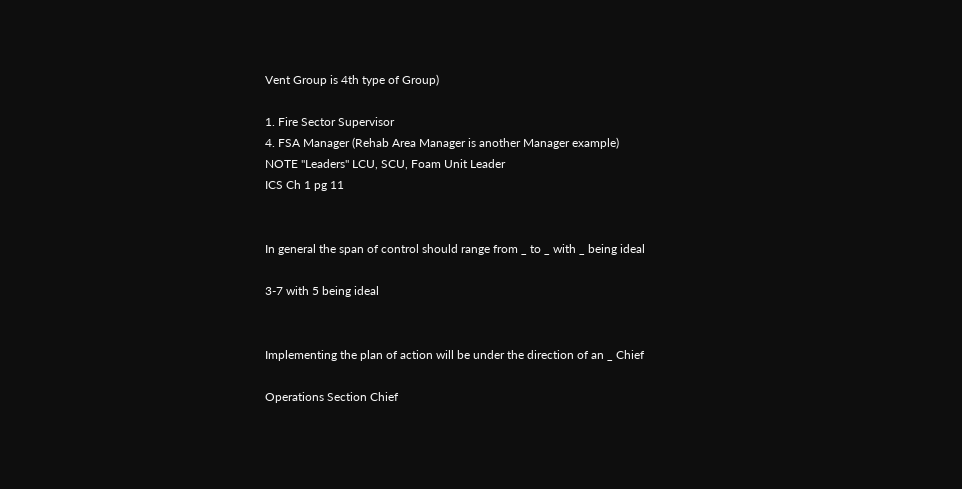Vent Group is 4th type of Group)

1. Fire Sector Supervisor
4. FSA Manager (Rehab Area Manager is another Manager example)
NOTE "Leaders" LCU, SCU, Foam Unit Leader
ICS Ch 1 pg 11


In general the span of control should range from _ to _ with _ being ideal

3-7 with 5 being ideal


Implementing the plan of action will be under the direction of an _ Chief

Operations Section Chief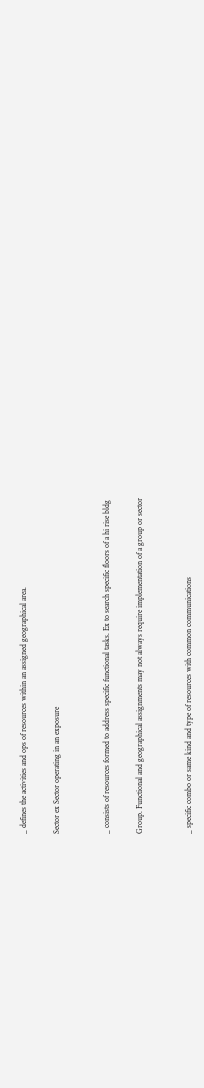_ defines the activities and ops of resources within an assigned geographical area.

Sector ex Sector operating in an exposure


_ consists of resources formed to address specific functional tasks. Ex to search specific floors of a hi rise bldg

Group. Functional and geographical assignments may not always require implementation of a group or sector


_ specific combo or same kind and type of resources with common communications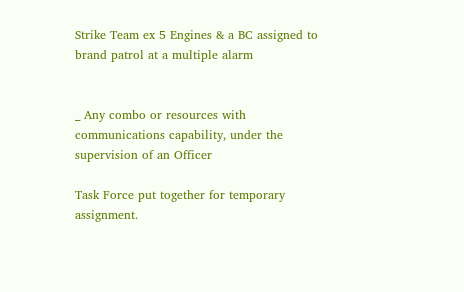Strike Team ex 5 Engines & a BC assigned to brand patrol at a multiple alarm


_ Any combo or resources with communications capability, under the supervision of an Officer

Task Force put together for temporary assignment.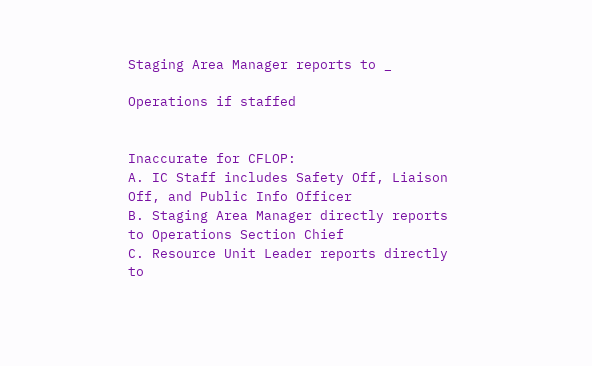Staging Area Manager reports to _

Operations if staffed


Inaccurate for CFLOP:
A. IC Staff includes Safety Off, Liaison Off, and Public Info Officer
B. Staging Area Manager directly reports to Operations Section Chief
C. Resource Unit Leader reports directly to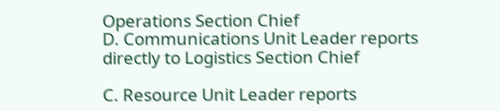Operations Section Chief
D. Communications Unit Leader reports directly to Logistics Section Chief

C. Resource Unit Leader reports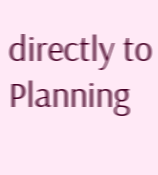directly to Planning